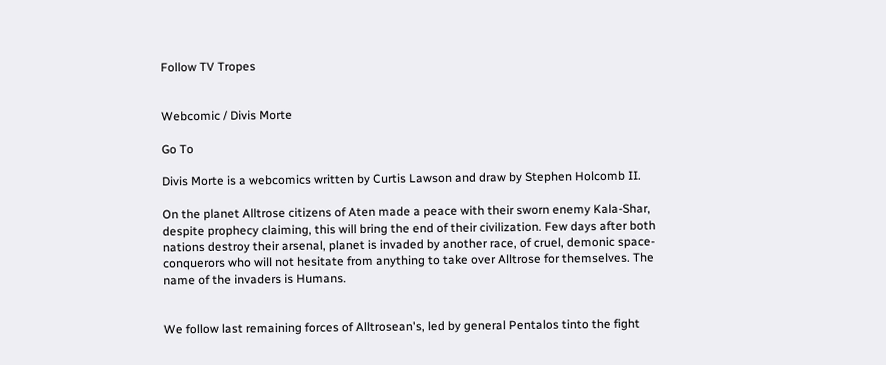Follow TV Tropes


Webcomic / Divis Morte

Go To

Divis Morte is a webcomics written by Curtis Lawson and draw by Stephen Holcomb II.

On the planet Alltrose citizens of Aten made a peace with their sworn enemy Kala-Shar, despite prophecy claiming, this will bring the end of their civilization. Few days after both nations destroy their arsenal, planet is invaded by another race, of cruel, demonic space-conquerors who will not hesitate from anything to take over Alltrose for themselves. The name of the invaders is Humans.


We follow last remaining forces of Alltrosean's, led by general Pentalos tinto the fight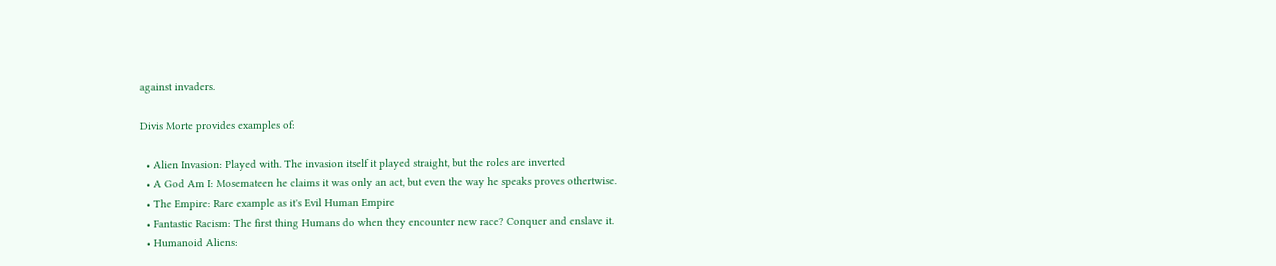against invaders.

Divis Morte provides examples of:

  • Alien Invasion: Played with. The invasion itself it played straight, but the roles are inverted
  • A God Am I: Mosemateen he claims it was only an act, but even the way he speaks proves othertwise.
  • The Empire: Rare example as it's Evil Human Empire
  • Fantastic Racism: The first thing Humans do when they encounter new race? Conquer and enslave it.
  • Humanoid Aliens: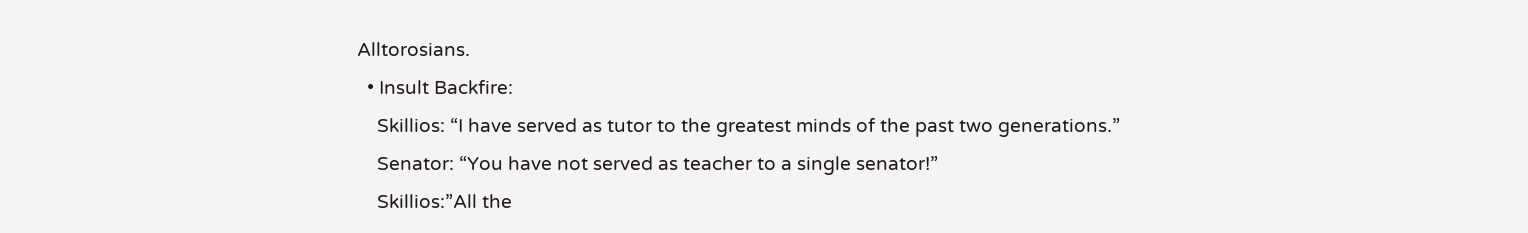Alltorosians.
  • Insult Backfire:
    Skillios: “I have served as tutor to the greatest minds of the past two generations.”
    Senator: “You have not served as teacher to a single senator!”
    Skillios:”All the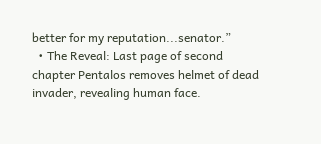better for my reputation...senator.”
  • The Reveal: Last page of second chapter Pentalos removes helmet of dead invader, revealing human face.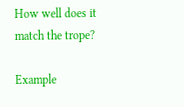How well does it match the trope?

Example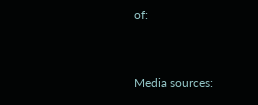of:


Media sources: